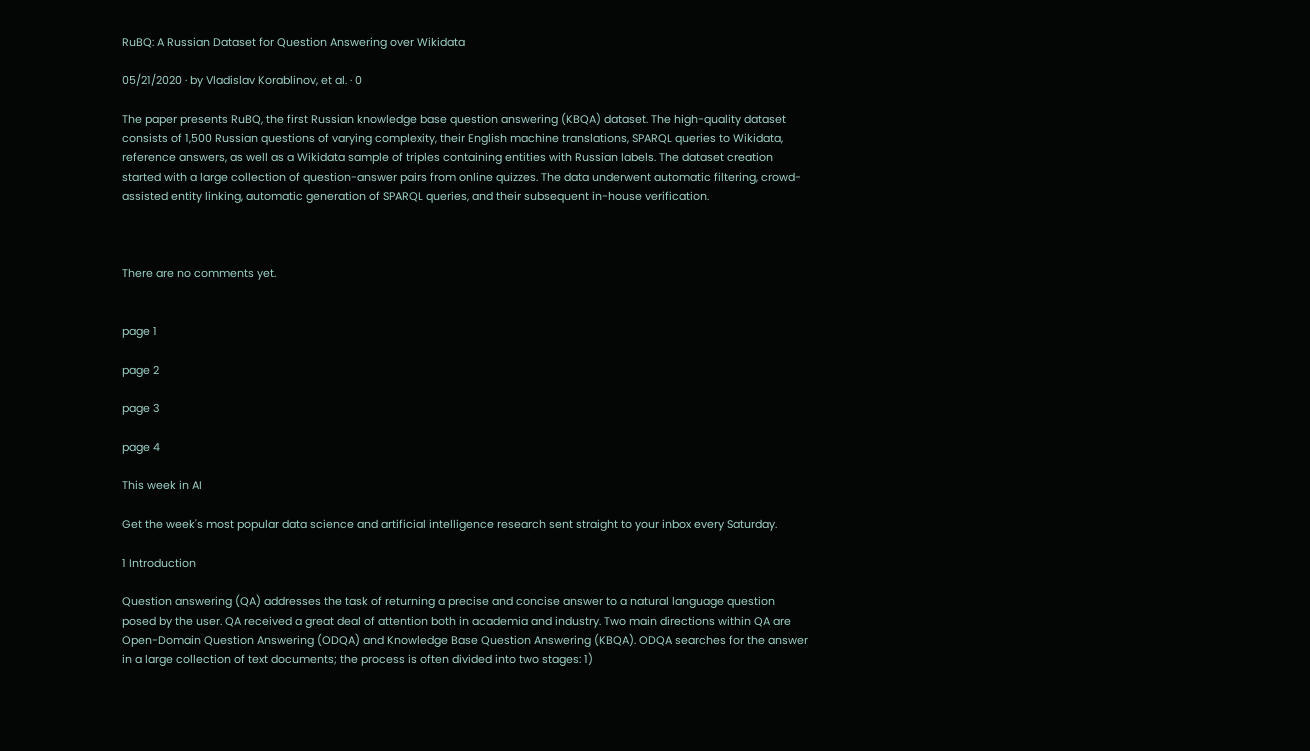RuBQ: A Russian Dataset for Question Answering over Wikidata

05/21/2020 ∙ by Vladislav Korablinov, et al. ∙ 0

The paper presents RuBQ, the first Russian knowledge base question answering (KBQA) dataset. The high-quality dataset consists of 1,500 Russian questions of varying complexity, their English machine translations, SPARQL queries to Wikidata, reference answers, as well as a Wikidata sample of triples containing entities with Russian labels. The dataset creation started with a large collection of question-answer pairs from online quizzes. The data underwent automatic filtering, crowd-assisted entity linking, automatic generation of SPARQL queries, and their subsequent in-house verification.



There are no comments yet.


page 1

page 2

page 3

page 4

This week in AI

Get the week's most popular data science and artificial intelligence research sent straight to your inbox every Saturday.

1 Introduction

Question answering (QA) addresses the task of returning a precise and concise answer to a natural language question posed by the user. QA received a great deal of attention both in academia and industry. Two main directions within QA are Open-Domain Question Answering (ODQA) and Knowledge Base Question Answering (KBQA). ODQA searches for the answer in a large collection of text documents; the process is often divided into two stages: 1)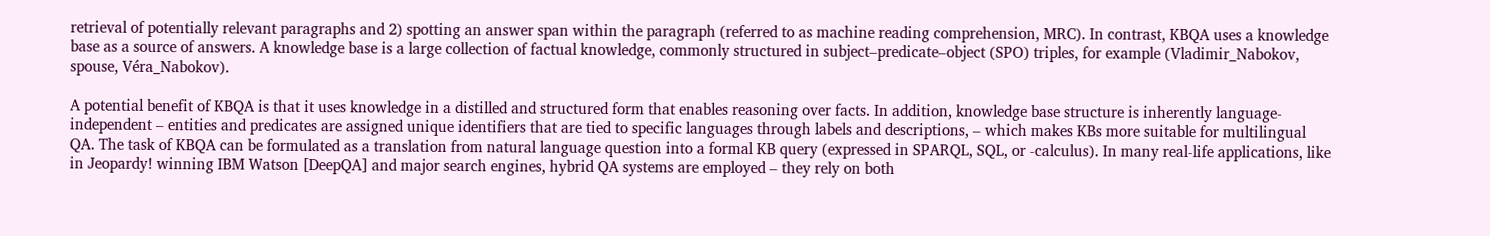retrieval of potentially relevant paragraphs and 2) spotting an answer span within the paragraph (referred to as machine reading comprehension, MRC). In contrast, KBQA uses a knowledge base as a source of answers. A knowledge base is a large collection of factual knowledge, commonly structured in subject–predicate–object (SPO) triples, for example (Vladimir_Nabokov, spouse, Véra_Nabokov).

A potential benefit of KBQA is that it uses knowledge in a distilled and structured form that enables reasoning over facts. In addition, knowledge base structure is inherently language-independent – entities and predicates are assigned unique identifiers that are tied to specific languages through labels and descriptions, – which makes KBs more suitable for multilingual QA. The task of KBQA can be formulated as a translation from natural language question into a formal KB query (expressed in SPARQL, SQL, or -calculus). In many real-life applications, like in Jeopardy! winning IBM Watson [DeepQA] and major search engines, hybrid QA systems are employed – they rely on both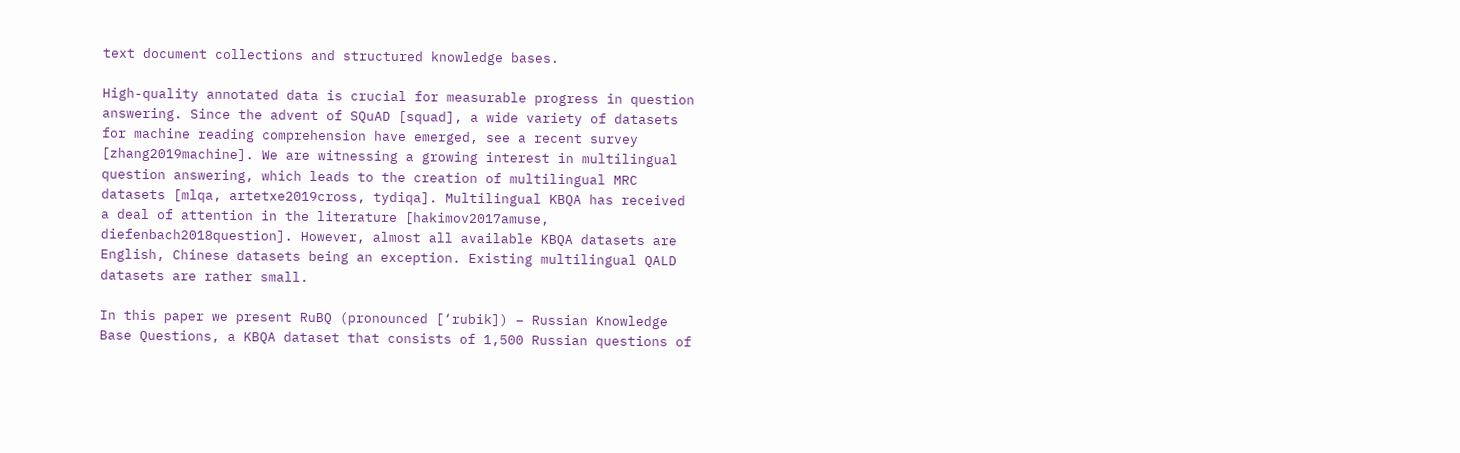text document collections and structured knowledge bases.

High-quality annotated data is crucial for measurable progress in question answering. Since the advent of SQuAD [squad], a wide variety of datasets for machine reading comprehension have emerged, see a recent survey [zhang2019machine]. We are witnessing a growing interest in multilingual question answering, which leads to the creation of multilingual MRC datasets [mlqa, artetxe2019cross, tydiqa]. Multilingual KBQA has received a deal of attention in the literature [hakimov2017amuse, diefenbach2018question]. However, almost all available KBQA datasets are English, Chinese datasets being an exception. Existing multilingual QALD datasets are rather small.

In this paper we present RuBQ (pronounced [‘rubik]) – Russian Knowledge Base Questions, a KBQA dataset that consists of 1,500 Russian questions of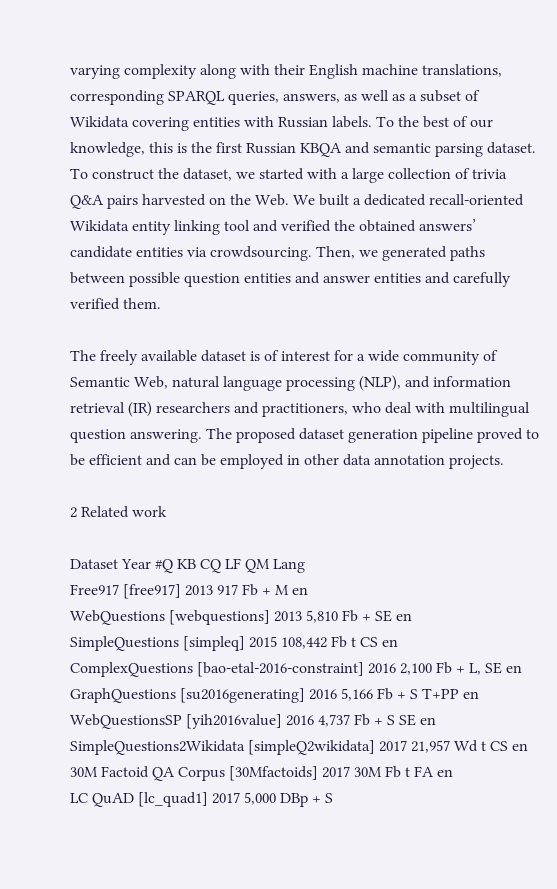varying complexity along with their English machine translations, corresponding SPARQL queries, answers, as well as a subset of Wikidata covering entities with Russian labels. To the best of our knowledge, this is the first Russian KBQA and semantic parsing dataset. To construct the dataset, we started with a large collection of trivia Q&A pairs harvested on the Web. We built a dedicated recall-oriented Wikidata entity linking tool and verified the obtained answers’ candidate entities via crowdsourcing. Then, we generated paths between possible question entities and answer entities and carefully verified them.

The freely available dataset is of interest for a wide community of Semantic Web, natural language processing (NLP), and information retrieval (IR) researchers and practitioners, who deal with multilingual question answering. The proposed dataset generation pipeline proved to be efficient and can be employed in other data annotation projects.

2 Related work

Dataset Year #Q KB CQ LF QM Lang
Free917 [free917] 2013 917 Fb + M en
WebQuestions [webquestions] 2013 5,810 Fb + SE en
SimpleQuestions [simpleq] 2015 108,442 Fb t CS en
ComplexQuestions [bao-etal-2016-constraint] 2016 2,100 Fb + L, SE en
GraphQuestions [su2016generating] 2016 5,166 Fb + S T+PP en
WebQuestionsSP [yih2016value] 2016 4,737 Fb + S SE en
SimpleQuestions2Wikidata [simpleQ2wikidata] 2017 21,957 Wd t CS en
30M Factoid QA Corpus [30Mfactoids] 2017 30M Fb t FA en
LC QuAD [lc_quad1] 2017 5,000 DBp + S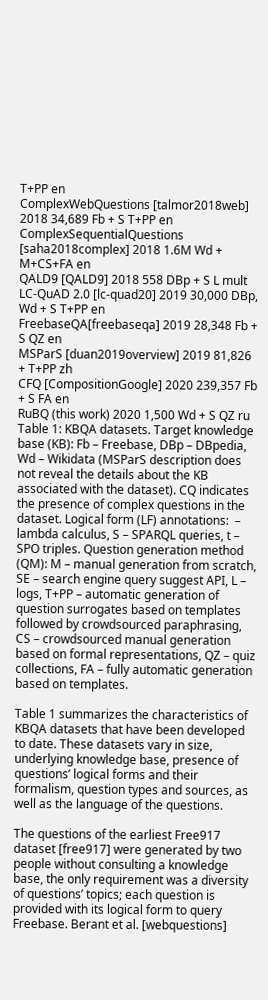T+PP en
ComplexWebQuestions [talmor2018web] 2018 34,689 Fb + S T+PP en
ComplexSequentialQuestions [saha2018complex] 2018 1.6M Wd + M+CS+FA en
QALD9 [QALD9] 2018 558 DBp + S L mult
LC-QuAD 2.0 [lc-quad20] 2019 30,000 DBp, Wd + S T+PP en
FreebaseQA[freebaseqa] 2019 28,348 Fb + S QZ en
MSParS [duan2019overview] 2019 81,826 + T+PP zh
CFQ [CompositionGoogle] 2020 239,357 Fb + S FA en
RuBQ (this work) 2020 1,500 Wd + S QZ ru
Table 1: KBQA datasets. Target knowledge base (KB): Fb – Freebase, DBp – DBpedia, Wd – Wikidata (MSParS description does not reveal the details about the KB associated with the dataset). CQ indicates the presence of complex questions in the dataset. Logical form (LF) annotations:  – lambda calculus, S – SPARQL queries, t – SPO triples. Question generation method (QM): M – manual generation from scratch, SE – search engine query suggest API, L – logs, T+PP – automatic generation of question surrogates based on templates followed by crowdsourced paraphrasing, CS – crowdsourced manual generation based on formal representations, QZ – quiz collections, FA – fully automatic generation based on templates.

Table 1 summarizes the characteristics of KBQA datasets that have been developed to date. These datasets vary in size, underlying knowledge base, presence of questions’ logical forms and their formalism, question types and sources, as well as the language of the questions.

The questions of the earliest Free917 dataset [free917] were generated by two people without consulting a knowledge base, the only requirement was a diversity of questions’ topics; each question is provided with its logical form to query Freebase. Berant et al. [webquestions]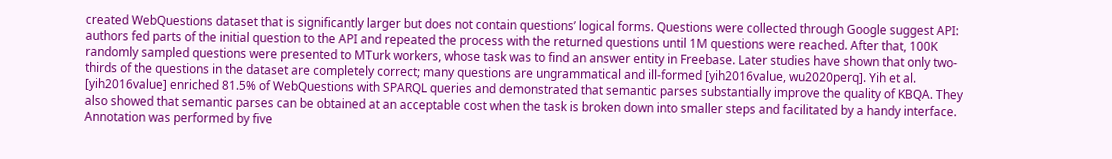created WebQuestions dataset that is significantly larger but does not contain questions’ logical forms. Questions were collected through Google suggest API: authors fed parts of the initial question to the API and repeated the process with the returned questions until 1M questions were reached. After that, 100K randomly sampled questions were presented to MTurk workers, whose task was to find an answer entity in Freebase. Later studies have shown that only two-thirds of the questions in the dataset are completely correct; many questions are ungrammatical and ill-formed [yih2016value, wu2020perq]. Yih et al. [yih2016value] enriched 81.5% of WebQuestions with SPARQL queries and demonstrated that semantic parses substantially improve the quality of KBQA. They also showed that semantic parses can be obtained at an acceptable cost when the task is broken down into smaller steps and facilitated by a handy interface. Annotation was performed by five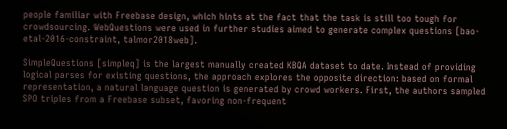people familiar with Freebase design, which hints at the fact that the task is still too tough for crowdsourcing. WebQuestions were used in further studies aimed to generate complex questions [bao-etal-2016-constraint, talmor2018web].

SimpleQuestions [simpleq] is the largest manually created KBQA dataset to date. Instead of providing logical parses for existing questions, the approach explores the opposite direction: based on formal representation, a natural language question is generated by crowd workers. First, the authors sampled SPO triples from a Freebase subset, favoring non-frequent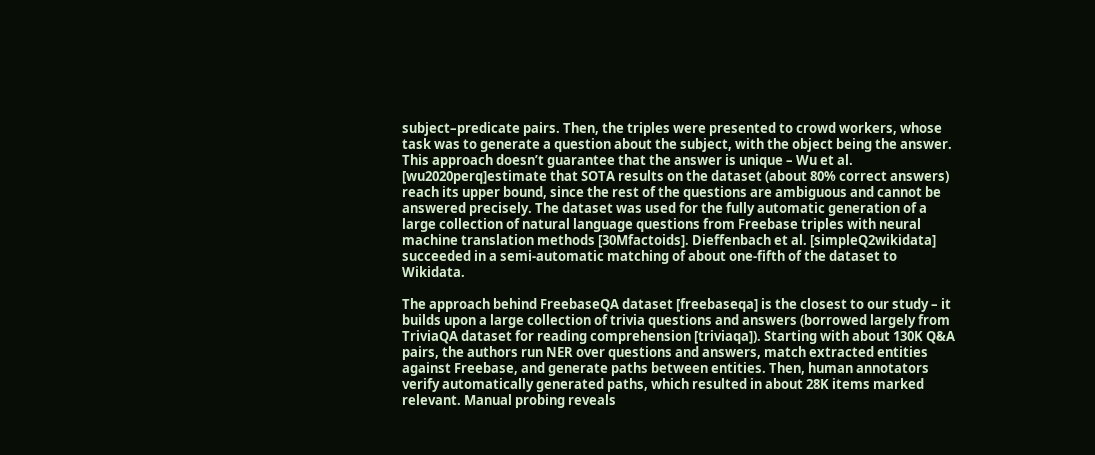subject–predicate pairs. Then, the triples were presented to crowd workers, whose task was to generate a question about the subject, with the object being the answer. This approach doesn’t guarantee that the answer is unique – Wu et al. [wu2020perq]estimate that SOTA results on the dataset (about 80% correct answers) reach its upper bound, since the rest of the questions are ambiguous and cannot be answered precisely. The dataset was used for the fully automatic generation of a large collection of natural language questions from Freebase triples with neural machine translation methods [30Mfactoids]. Dieffenbach et al. [simpleQ2wikidata] succeeded in a semi-automatic matching of about one-fifth of the dataset to Wikidata.

The approach behind FreebaseQA dataset [freebaseqa] is the closest to our study – it builds upon a large collection of trivia questions and answers (borrowed largely from TriviaQA dataset for reading comprehension [triviaqa]). Starting with about 130K Q&A pairs, the authors run NER over questions and answers, match extracted entities against Freebase, and generate paths between entities. Then, human annotators verify automatically generated paths, which resulted in about 28K items marked relevant. Manual probing reveals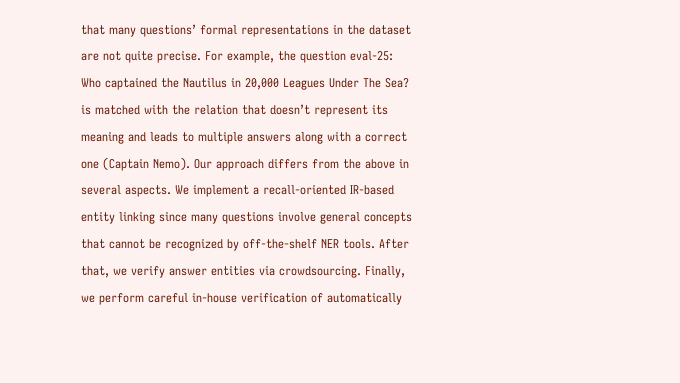that many questions’ formal representations in the dataset are not quite precise. For example, the question eval-25: Who captained the Nautilus in 20,000 Leagues Under The Sea? is matched with the relation that doesn’t represent its meaning and leads to multiple answers along with a correct one (Captain Nemo). Our approach differs from the above in several aspects. We implement a recall-oriented IR-based entity linking since many questions involve general concepts that cannot be recognized by off-the-shelf NER tools. After that, we verify answer entities via crowdsourcing. Finally, we perform careful in-house verification of automatically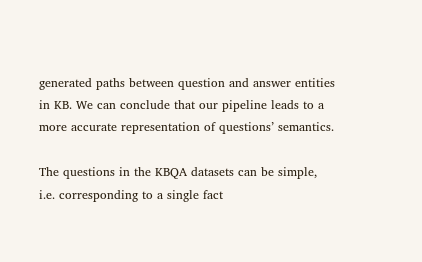generated paths between question and answer entities in KB. We can conclude that our pipeline leads to a more accurate representation of questions’ semantics.

The questions in the KBQA datasets can be simple, i.e. corresponding to a single fact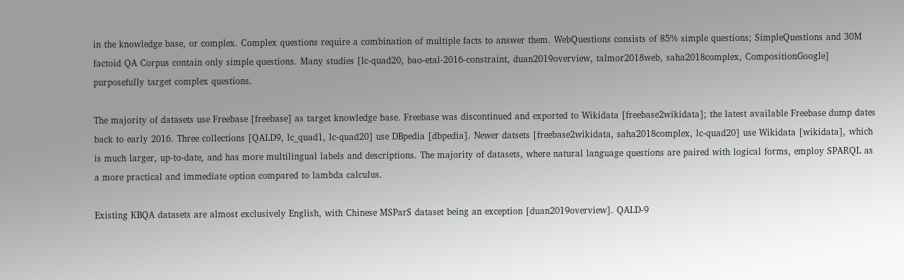in the knowledge base, or complex. Complex questions require a combination of multiple facts to answer them. WebQuestions consists of 85% simple questions; SimpleQuestions and 30M factoid QA Corpus contain only simple questions. Many studies [lc-quad20, bao-etal-2016-constraint, duan2019overview, talmor2018web, saha2018complex, CompositionGoogle] purposefully target complex questions.

The majority of datasets use Freebase [freebase] as target knowledge base. Freebase was discontinued and exported to Wikidata [freebase2wikidata]; the latest available Freebase dump dates back to early 2016. Three collections [QALD9, lc_quad1, lc-quad20] use DBpedia [dbpedia]. Newer datsets [freebase2wikidata, saha2018complex, lc-quad20] use Wikidata [wikidata], which is much larger, up-to-date, and has more multilingual labels and descriptions. The majority of datasets, where natural language questions are paired with logical forms, employ SPARQL as a more practical and immediate option compared to lambda calculus.

Existing KBQA datasets are almost exclusively English, with Chinese MSParS dataset being an exception [duan2019overview]. QALD-9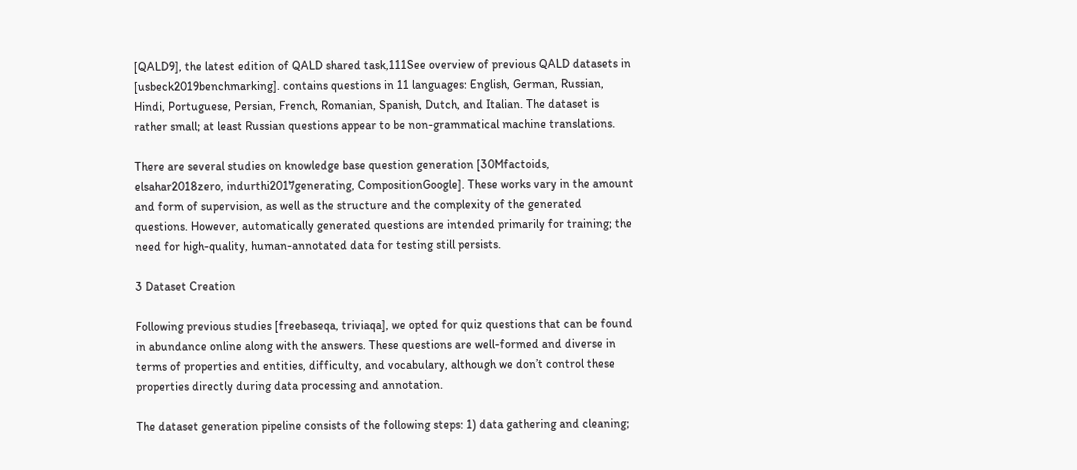[QALD9], the latest edition of QALD shared task,111See overview of previous QALD datasets in [usbeck2019benchmarking]. contains questions in 11 languages: English, German, Russian, Hindi, Portuguese, Persian, French, Romanian, Spanish, Dutch, and Italian. The dataset is rather small; at least Russian questions appear to be non-grammatical machine translations.

There are several studies on knowledge base question generation [30Mfactoids, elsahar2018zero, indurthi2017generating, CompositionGoogle]. These works vary in the amount and form of supervision, as well as the structure and the complexity of the generated questions. However, automatically generated questions are intended primarily for training; the need for high-quality, human-annotated data for testing still persists.

3 Dataset Creation

Following previous studies [freebaseqa, triviaqa], we opted for quiz questions that can be found in abundance online along with the answers. These questions are well-formed and diverse in terms of properties and entities, difficulty, and vocabulary, although we don’t control these properties directly during data processing and annotation.

The dataset generation pipeline consists of the following steps: 1) data gathering and cleaning;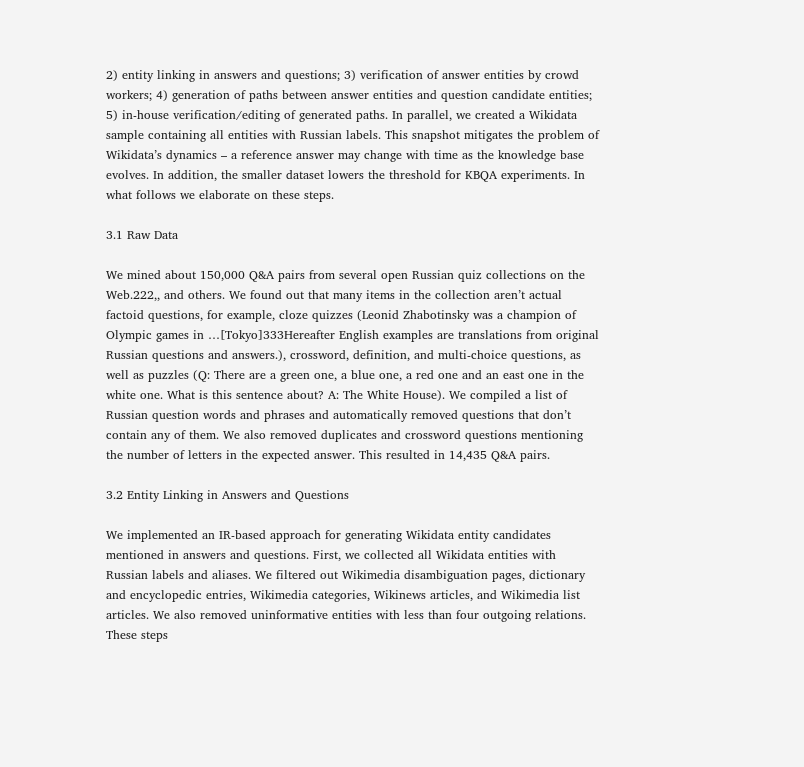2) entity linking in answers and questions; 3) verification of answer entities by crowd workers; 4) generation of paths between answer entities and question candidate entities; 5) in-house verification/editing of generated paths. In parallel, we created a Wikidata sample containing all entities with Russian labels. This snapshot mitigates the problem of Wikidata’s dynamics – a reference answer may change with time as the knowledge base evolves. In addition, the smaller dataset lowers the threshold for KBQA experiments. In what follows we elaborate on these steps.

3.1 Raw Data

We mined about 150,000 Q&A pairs from several open Russian quiz collections on the Web.222,, and others. We found out that many items in the collection aren’t actual factoid questions, for example, cloze quizzes (Leonid Zhabotinsky was a champion of Olympic games in …[Tokyo]333Hereafter English examples are translations from original Russian questions and answers.), crossword, definition, and multi-choice questions, as well as puzzles (Q: There are a green one, a blue one, a red one and an east one in the white one. What is this sentence about? A: The White House). We compiled a list of Russian question words and phrases and automatically removed questions that don’t contain any of them. We also removed duplicates and crossword questions mentioning the number of letters in the expected answer. This resulted in 14,435 Q&A pairs.

3.2 Entity Linking in Answers and Questions

We implemented an IR-based approach for generating Wikidata entity candidates mentioned in answers and questions. First, we collected all Wikidata entities with Russian labels and aliases. We filtered out Wikimedia disambiguation pages, dictionary and encyclopedic entries, Wikimedia categories, Wikinews articles, and Wikimedia list articles. We also removed uninformative entities with less than four outgoing relations. These steps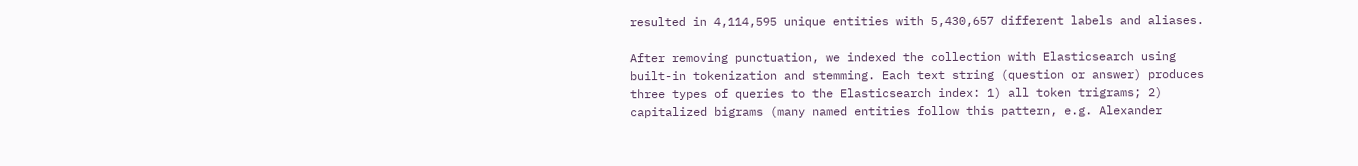resulted in 4,114,595 unique entities with 5,430,657 different labels and aliases.

After removing punctuation, we indexed the collection with Elasticsearch using built-in tokenization and stemming. Each text string (question or answer) produces three types of queries to the Elasticsearch index: 1) all token trigrams; 2) capitalized bigrams (many named entities follow this pattern, e.g. Alexander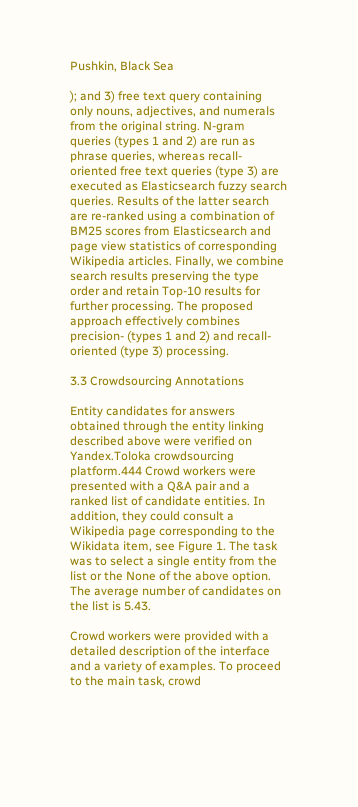Pushkin, Black Sea

); and 3) free text query containing only nouns, adjectives, and numerals from the original string. N-gram queries (types 1 and 2) are run as phrase queries, whereas recall-oriented free text queries (type 3) are executed as Elasticsearch fuzzy search queries. Results of the latter search are re-ranked using a combination of BM25 scores from Elasticsearch and page view statistics of corresponding Wikipedia articles. Finally, we combine search results preserving the type order and retain Top-10 results for further processing. The proposed approach effectively combines precision- (types 1 and 2) and recall-oriented (type 3) processing.

3.3 Crowdsourcing Annotations

Entity candidates for answers obtained through the entity linking described above were verified on Yandex.Toloka crowdsourcing platform.444 Crowd workers were presented with a Q&A pair and a ranked list of candidate entities. In addition, they could consult a Wikipedia page corresponding to the Wikidata item, see Figure 1. The task was to select a single entity from the list or the None of the above option. The average number of candidates on the list is 5.43.

Crowd workers were provided with a detailed description of the interface and a variety of examples. To proceed to the main task, crowd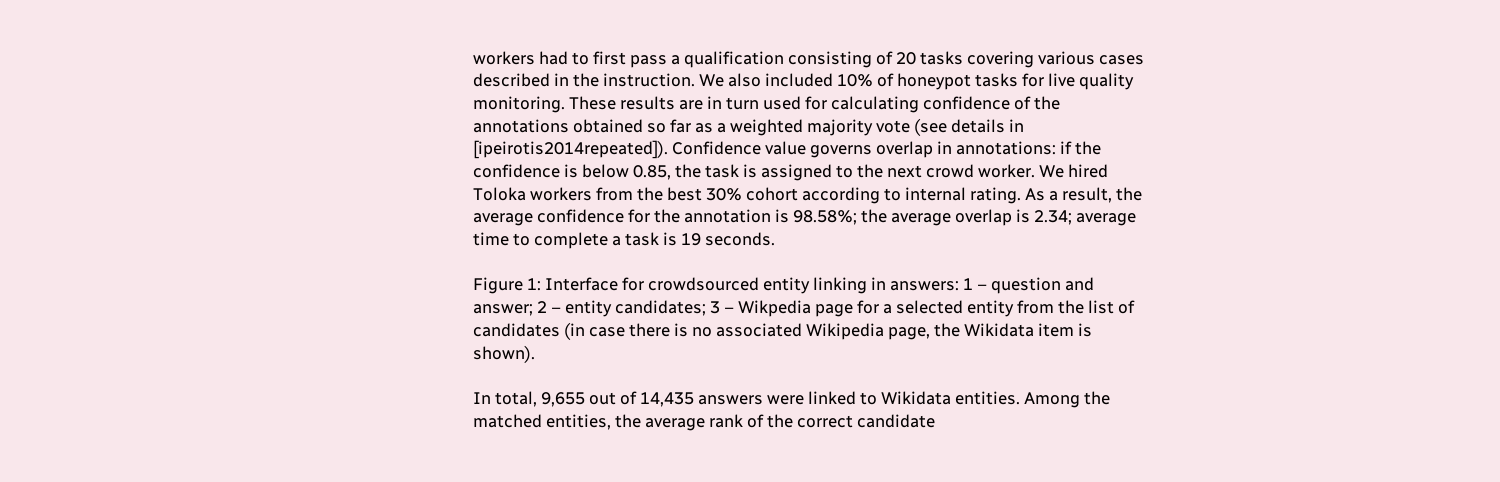workers had to first pass a qualification consisting of 20 tasks covering various cases described in the instruction. We also included 10% of honeypot tasks for live quality monitoring. These results are in turn used for calculating confidence of the annotations obtained so far as a weighted majority vote (see details in [ipeirotis2014repeated]). Confidence value governs overlap in annotations: if the confidence is below 0.85, the task is assigned to the next crowd worker. We hired Toloka workers from the best 30% cohort according to internal rating. As a result, the average confidence for the annotation is 98.58%; the average overlap is 2.34; average time to complete a task is 19 seconds.

Figure 1: Interface for crowdsourced entity linking in answers: 1 – question and answer; 2 – entity candidates; 3 – Wikpedia page for a selected entity from the list of candidates (in case there is no associated Wikipedia page, the Wikidata item is shown).

In total, 9,655 out of 14,435 answers were linked to Wikidata entities. Among the matched entities, the average rank of the correct candidate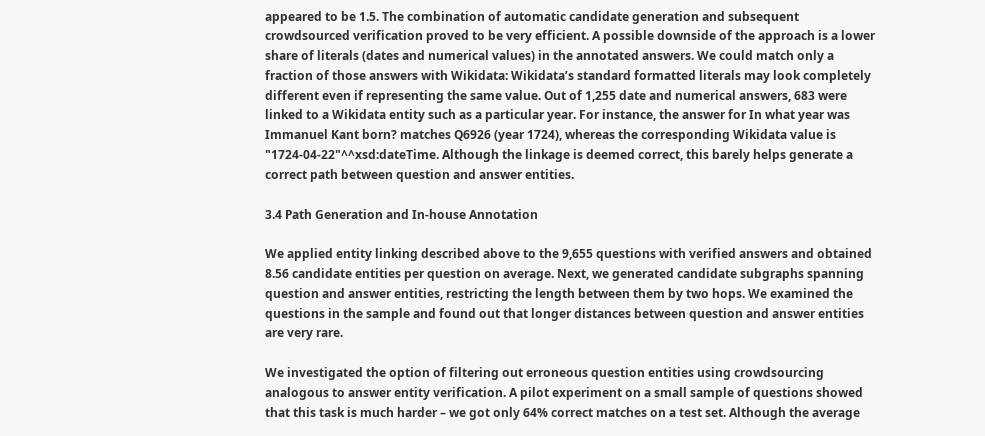appeared to be 1.5. The combination of automatic candidate generation and subsequent crowdsourced verification proved to be very efficient. A possible downside of the approach is a lower share of literals (dates and numerical values) in the annotated answers. We could match only a fraction of those answers with Wikidata: Wikidata’s standard formatted literals may look completely different even if representing the same value. Out of 1,255 date and numerical answers, 683 were linked to a Wikidata entity such as a particular year. For instance, the answer for In what year was Immanuel Kant born? matches Q6926 (year 1724), whereas the corresponding Wikidata value is "1724-04-22"^^xsd:dateTime. Although the linkage is deemed correct, this barely helps generate a correct path between question and answer entities.

3.4 Path Generation and In-house Annotation

We applied entity linking described above to the 9,655 questions with verified answers and obtained 8.56 candidate entities per question on average. Next, we generated candidate subgraphs spanning question and answer entities, restricting the length between them by two hops. We examined the questions in the sample and found out that longer distances between question and answer entities are very rare.

We investigated the option of filtering out erroneous question entities using crowdsourcing analogous to answer entity verification. A pilot experiment on a small sample of questions showed that this task is much harder – we got only 64% correct matches on a test set. Although the average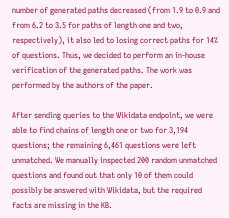number of generated paths decreased (from 1.9 to 0.9 and from 6.2 to 3.5 for paths of length one and two, respectively), it also led to losing correct paths for 14% of questions. Thus, we decided to perform an in-house verification of the generated paths. The work was performed by the authors of the paper.

After sending queries to the Wikidata endpoint, we were able to find chains of length one or two for 3,194 questions; the remaining 6,461 questions were left unmatched. We manually inspected 200 random unmatched questions and found out that only 10 of them could possibly be answered with Wikidata, but the required facts are missing in the KB.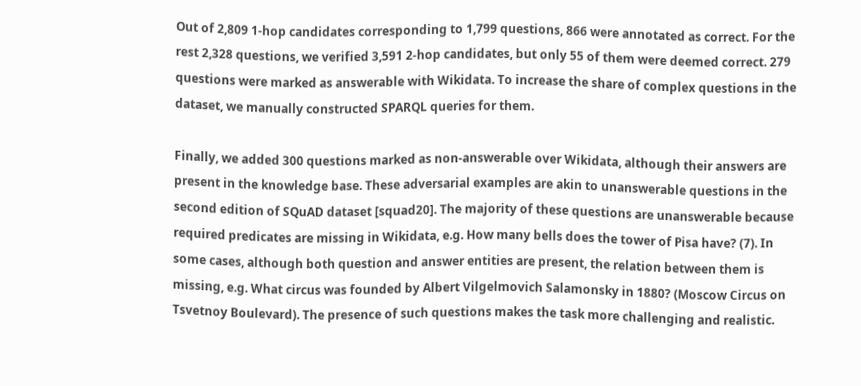Out of 2,809 1-hop candidates corresponding to 1,799 questions, 866 were annotated as correct. For the rest 2,328 questions, we verified 3,591 2-hop candidates, but only 55 of them were deemed correct. 279 questions were marked as answerable with Wikidata. To increase the share of complex questions in the dataset, we manually constructed SPARQL queries for them.

Finally, we added 300 questions marked as non-answerable over Wikidata, although their answers are present in the knowledge base. These adversarial examples are akin to unanswerable questions in the second edition of SQuAD dataset [squad20]. The majority of these questions are unanswerable because required predicates are missing in Wikidata, e.g. How many bells does the tower of Pisa have? (7). In some cases, although both question and answer entities are present, the relation between them is missing, e.g. What circus was founded by Albert Vilgelmovich Salamonsky in 1880? (Moscow Circus on Tsvetnoy Boulevard). The presence of such questions makes the task more challenging and realistic.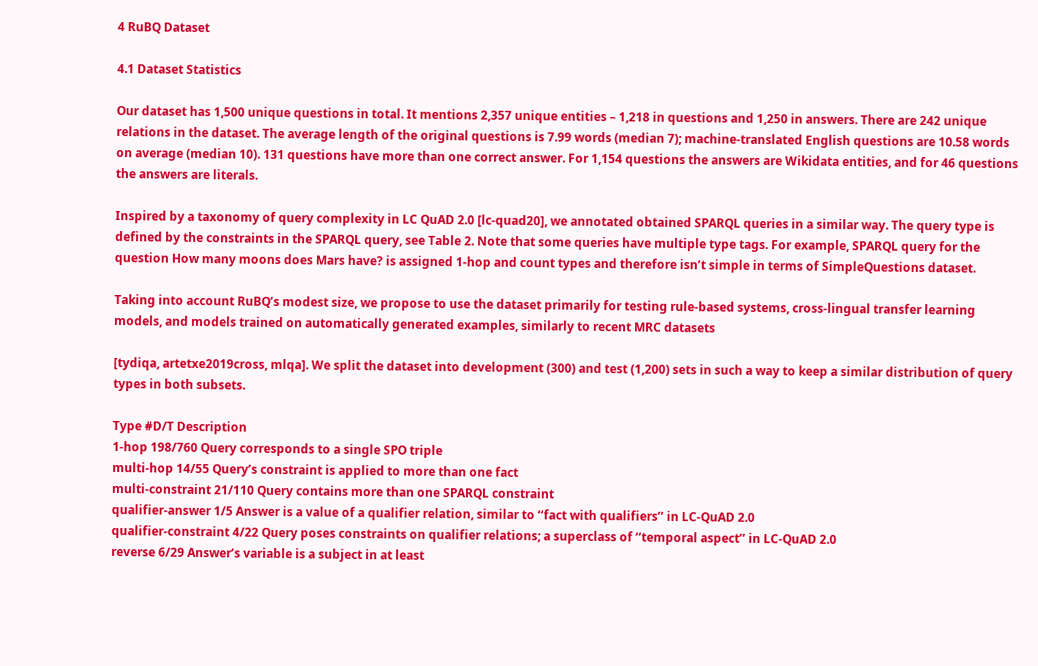4 RuBQ Dataset

4.1 Dataset Statistics

Our dataset has 1,500 unique questions in total. It mentions 2,357 unique entities – 1,218 in questions and 1,250 in answers. There are 242 unique relations in the dataset. The average length of the original questions is 7.99 words (median 7); machine-translated English questions are 10.58 words on average (median 10). 131 questions have more than one correct answer. For 1,154 questions the answers are Wikidata entities, and for 46 questions the answers are literals.

Inspired by a taxonomy of query complexity in LC QuAD 2.0 [lc-quad20], we annotated obtained SPARQL queries in a similar way. The query type is defined by the constraints in the SPARQL query, see Table 2. Note that some queries have multiple type tags. For example, SPARQL query for the question How many moons does Mars have? is assigned 1-hop and count types and therefore isn’t simple in terms of SimpleQuestions dataset.

Taking into account RuBQ’s modest size, we propose to use the dataset primarily for testing rule-based systems, cross-lingual transfer learning models, and models trained on automatically generated examples, similarly to recent MRC datasets

[tydiqa, artetxe2019cross, mlqa]. We split the dataset into development (300) and test (1,200) sets in such a way to keep a similar distribution of query types in both subsets.

Type #D/T Description
1-hop 198/760 Query corresponds to a single SPO triple
multi-hop 14/55 Query’s constraint is applied to more than one fact
multi-constraint 21/110 Query contains more than one SPARQL constraint
qualifier-answer 1/5 Answer is a value of a qualifier relation, similar to ‘‘fact with qualifiers’’ in LC-QuAD 2.0
qualifier-constraint 4/22 Query poses constraints on qualifier relations; a superclass of ‘‘temporal aspect’’ in LC-QuAD 2.0
reverse 6/29 Answer’s variable is a subject in at least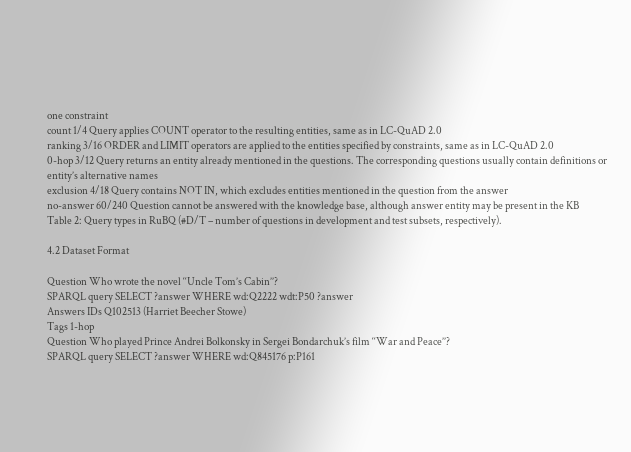one constraint
count 1/4 Query applies COUNT operator to the resulting entities, same as in LC-QuAD 2.0
ranking 3/16 ORDER and LIMIT operators are applied to the entities specified by constraints, same as in LC-QuAD 2.0
0-hop 3/12 Query returns an entity already mentioned in the questions. The corresponding questions usually contain definitions or entity’s alternative names
exclusion 4/18 Query contains NOT IN, which excludes entities mentioned in the question from the answer
no-answer 60/240 Question cannot be answered with the knowledge base, although answer entity may be present in the KB
Table 2: Query types in RuBQ (#D/T – number of questions in development and test subsets, respectively).

4.2 Dataset Format

Question Who wrote the novel ‘‘Uncle Tom’s Cabin’’?
SPARQL query SELECT ?answer WHERE wd:Q2222 wdt:P50 ?answer
Answers IDs Q102513 (Harriet Beecher Stowe)
Tags 1-hop
Question Who played Prince Andrei Bolkonsky in Sergei Bondarchuk’s film ‘‘War and Peace’’?
SPARQL query SELECT ?answer WHERE wd:Q845176 p:P161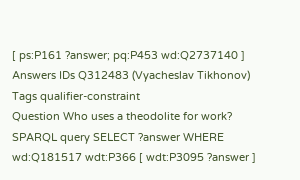[ ps:P161 ?answer; pq:P453 wd:Q2737140 ]
Answers IDs Q312483 (Vyacheslav Tikhonov)
Tags qualifier-constraint
Question Who uses a theodolite for work?
SPARQL query SELECT ?answer WHERE wd:Q181517 wdt:P366 [ wdt:P3095 ?answer ]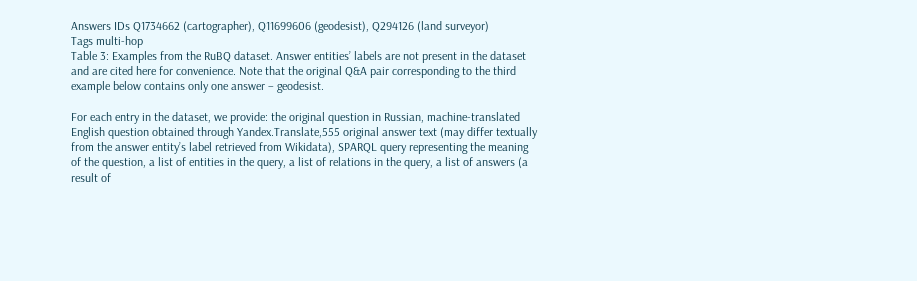Answers IDs Q1734662 (cartographer), Q11699606 (geodesist), Q294126 (land surveyor)
Tags multi-hop
Table 3: Examples from the RuBQ dataset. Answer entities’ labels are not present in the dataset and are cited here for convenience. Note that the original Q&A pair corresponding to the third example below contains only one answer – geodesist.

For each entry in the dataset, we provide: the original question in Russian, machine-translated English question obtained through Yandex.Translate,555 original answer text (may differ textually from the answer entity’s label retrieved from Wikidata), SPARQL query representing the meaning of the question, a list of entities in the query, a list of relations in the query, a list of answers (a result of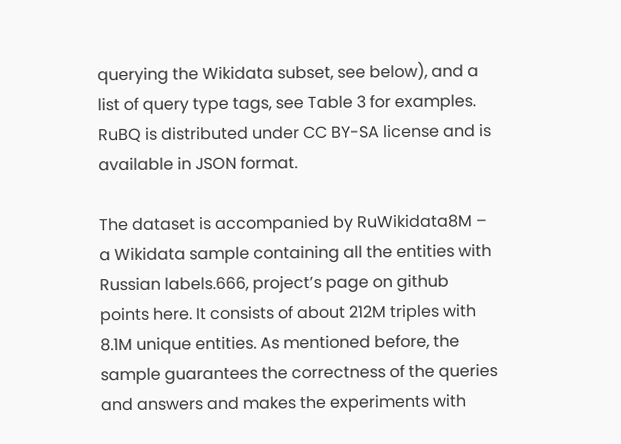querying the Wikidata subset, see below), and a list of query type tags, see Table 3 for examples. RuBQ is distributed under CC BY-SA license and is available in JSON format.

The dataset is accompanied by RuWikidata8M – a Wikidata sample containing all the entities with Russian labels.666, project’s page on github points here. It consists of about 212M triples with 8.1M unique entities. As mentioned before, the sample guarantees the correctness of the queries and answers and makes the experiments with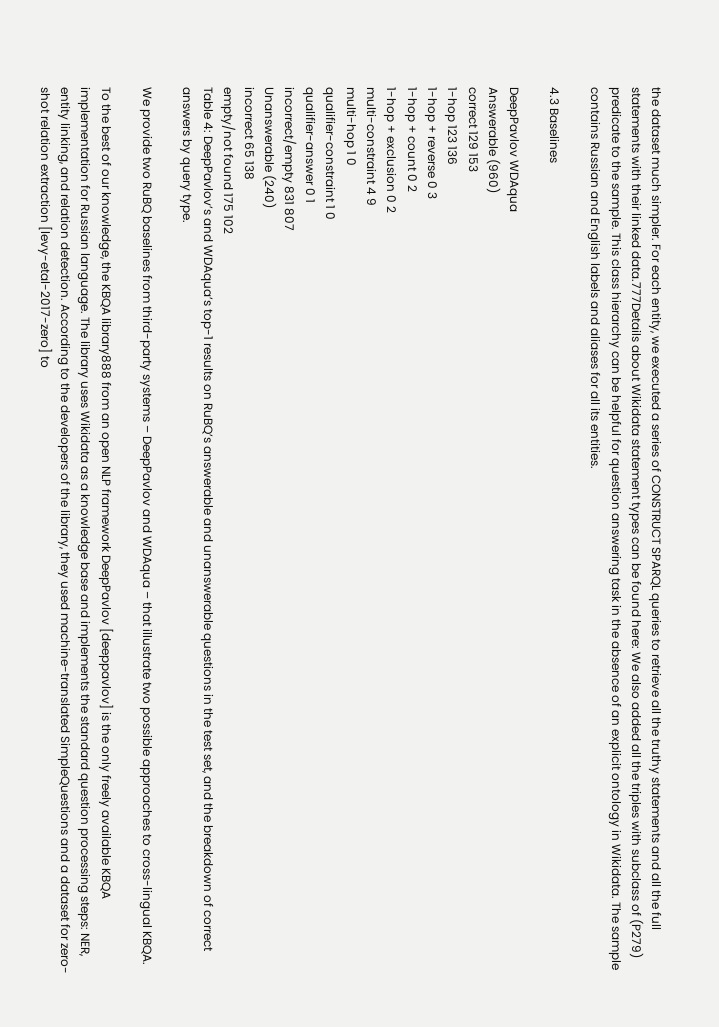the dataset much simpler. For each entity, we executed a series of CONSTRUCT SPARQL queries to retrieve all the truthy statements and all the full statements with their linked data.777Details about Wikidata statement types can be found here: We also added all the triples with subclass of (P279) predicate to the sample. This class hierarchy can be helpful for question answering task in the absence of an explicit ontology in Wikidata. The sample contains Russian and English labels and aliases for all its entities.

4.3 Baselines

DeepPavlov WDAqua
Answerable (960)
correct 129 153
1-hop 123 136
1-hop + reverse 0 3
1-hop + count 0 2
1-hop + exclusion 0 2
multi-constraint 4 9
multi-hop 1 0
qualifier-constraint 1 0
qualifier-answer 0 1
incorrect/empty 831 807
Unanswerable (240)
incorrect 65 138
empty/not found 175 102
Table 4: DeepPavlov’s and WDAqua’s top-1 results on RuBQ’s answerable and unanswerable questions in the test set, and the breakdown of correct answers by query type.

We provide two RuBQ baselines from third-party systems – DeepPavlov and WDAqua – that illustrate two possible approaches to cross-lingual KBQA.

To the best of our knowledge, the KBQA library888 from an open NLP framework DeepPavlov [deeppavlov] is the only freely available KBQA implementation for Russian language. The library uses Wikidata as a knowledge base and implements the standard question processing steps: NER, entity linking, and relation detection. According to the developers of the library, they used machine-translated SimpleQuestions and a dataset for zero-shot relation extraction [levy-etal-2017-zero] to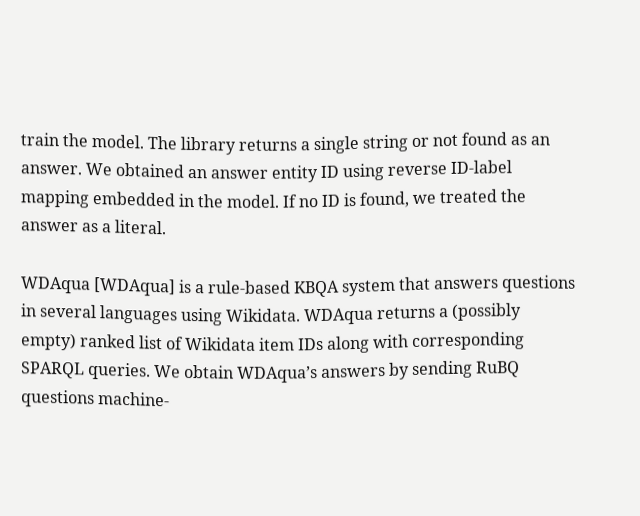train the model. The library returns a single string or not found as an answer. We obtained an answer entity ID using reverse ID-label mapping embedded in the model. If no ID is found, we treated the answer as a literal.

WDAqua [WDAqua] is a rule-based KBQA system that answers questions in several languages using Wikidata. WDAqua returns a (possibly empty) ranked list of Wikidata item IDs along with corresponding SPARQL queries. We obtain WDAqua’s answers by sending RuBQ questions machine-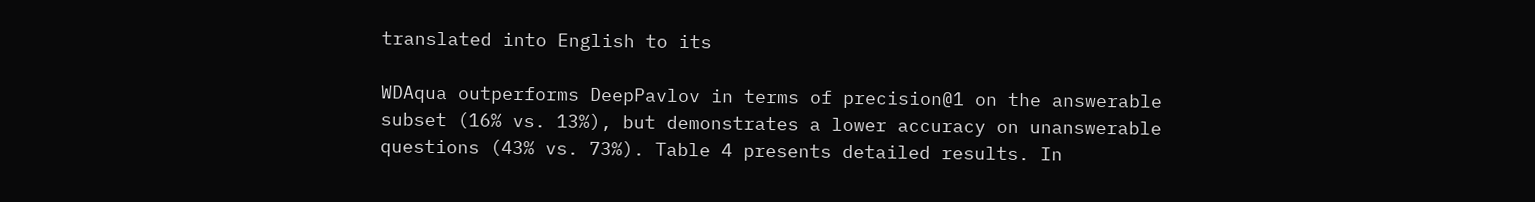translated into English to its

WDAqua outperforms DeepPavlov in terms of precision@1 on the answerable subset (16% vs. 13%), but demonstrates a lower accuracy on unanswerable questions (43% vs. 73%). Table 4 presents detailed results. In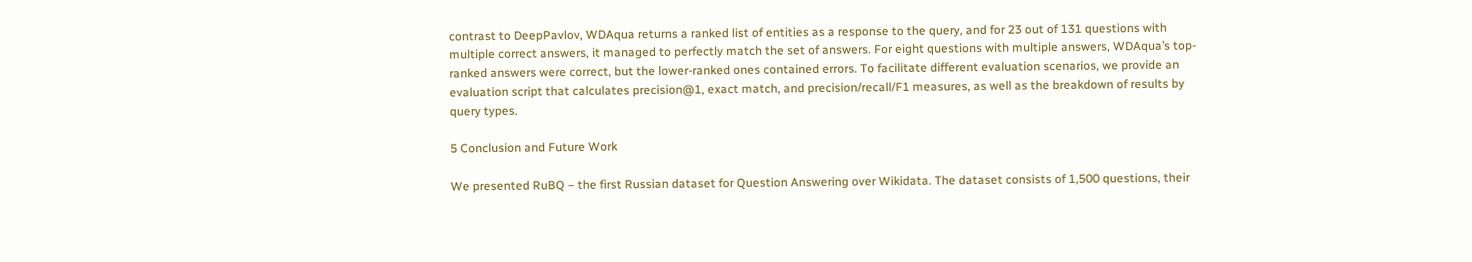contrast to DeepPavlov, WDAqua returns a ranked list of entities as a response to the query, and for 23 out of 131 questions with multiple correct answers, it managed to perfectly match the set of answers. For eight questions with multiple answers, WDAqua’s top-ranked answers were correct, but the lower-ranked ones contained errors. To facilitate different evaluation scenarios, we provide an evaluation script that calculates precision@1, exact match, and precision/recall/F1 measures, as well as the breakdown of results by query types.

5 Conclusion and Future Work

We presented RuBQ – the first Russian dataset for Question Answering over Wikidata. The dataset consists of 1,500 questions, their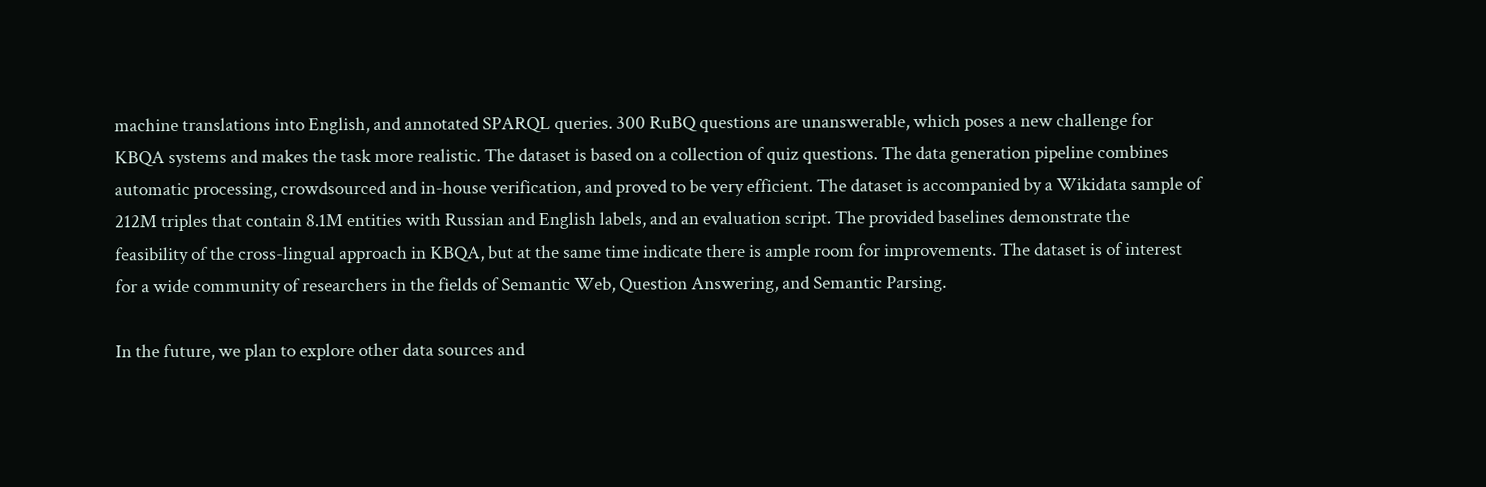machine translations into English, and annotated SPARQL queries. 300 RuBQ questions are unanswerable, which poses a new challenge for KBQA systems and makes the task more realistic. The dataset is based on a collection of quiz questions. The data generation pipeline combines automatic processing, crowdsourced and in-house verification, and proved to be very efficient. The dataset is accompanied by a Wikidata sample of 212M triples that contain 8.1M entities with Russian and English labels, and an evaluation script. The provided baselines demonstrate the feasibility of the cross-lingual approach in KBQA, but at the same time indicate there is ample room for improvements. The dataset is of interest for a wide community of researchers in the fields of Semantic Web, Question Answering, and Semantic Parsing.

In the future, we plan to explore other data sources and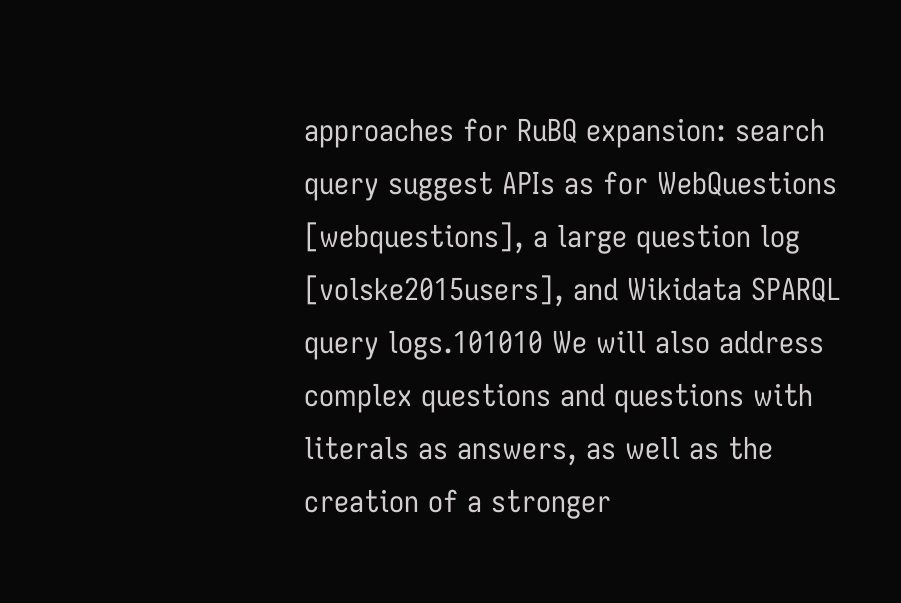approaches for RuBQ expansion: search query suggest APIs as for WebQuestions [webquestions], a large question log [volske2015users], and Wikidata SPARQL query logs.101010 We will also address complex questions and questions with literals as answers, as well as the creation of a stronger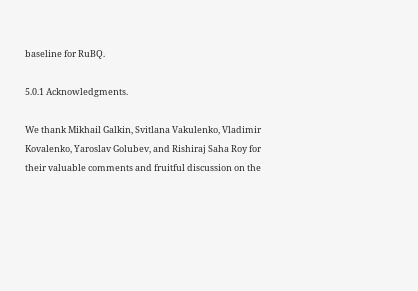baseline for RuBQ.

5.0.1 Acknowledgments.

We thank Mikhail Galkin, Svitlana Vakulenko, Vladimir Kovalenko, Yaroslav Golubev, and Rishiraj Saha Roy for their valuable comments and fruitful discussion on the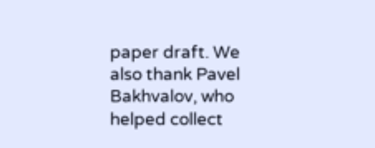paper draft. We also thank Pavel Bakhvalov, who helped collect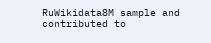RuWikidata8M sample and contributed to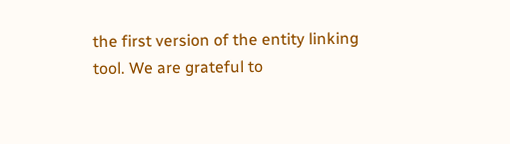the first version of the entity linking tool. We are grateful to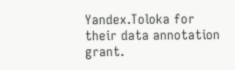Yandex.Toloka for their data annotation grant.